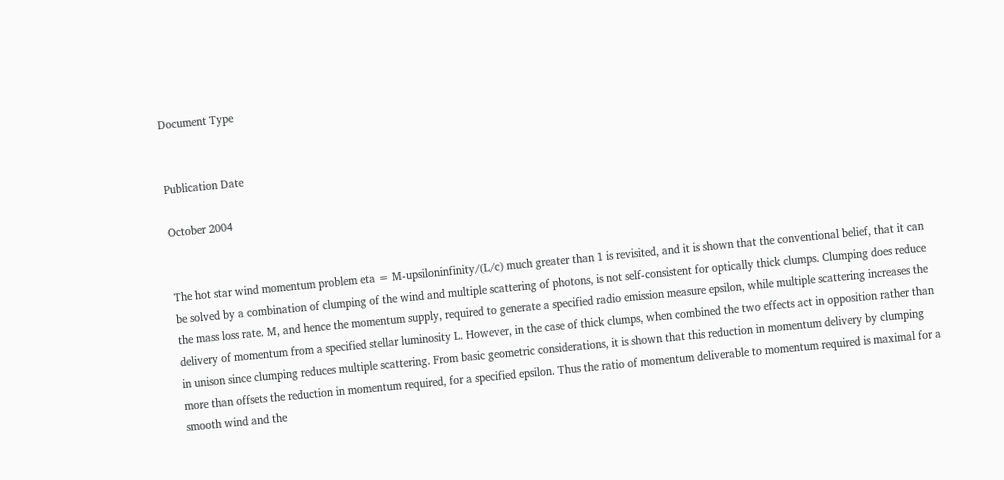Document Type


Publication Date

October 2004


The hot star wind momentum problem eta = M-upsiloninfinity/(L/c) much greater than 1 is revisited, and it is shown that the conventional belief, that it can be solved by a combination of clumping of the wind and multiple scattering of photons, is not self-consistent for optically thick clumps. Clumping does reduce the mass loss rate. M, and hence the momentum supply, required to generate a specified radio emission measure epsilon, while multiple scattering increases the delivery of momentum from a specified stellar luminosity L. However, in the case of thick clumps, when combined the two effects act in opposition rather than in unison since clumping reduces multiple scattering. From basic geometric considerations, it is shown that this reduction in momentum delivery by clumping more than offsets the reduction in momentum required, for a specified epsilon. Thus the ratio of momentum deliverable to momentum required is maximal for a smooth wind and the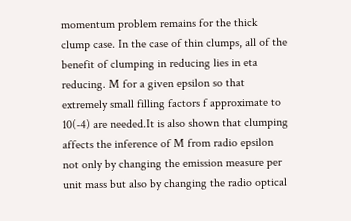momentum problem remains for the thick clump case. In the case of thin clumps, all of the benefit of clumping in reducing lies in eta reducing. M for a given epsilon so that extremely small filling factors f approximate to 10(-4) are needed.It is also shown that clumping affects the inference of M from radio epsilon not only by changing the emission measure per unit mass but also by changing the radio optical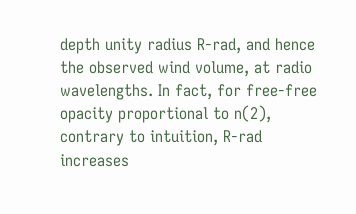depth unity radius R-rad, and hence the observed wind volume, at radio wavelengths. In fact, for free-free opacity proportional to n(2), contrary to intuition, R-rad increases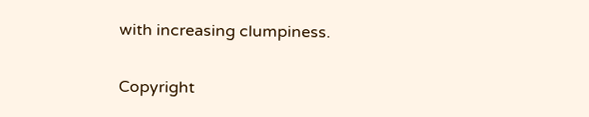with increasing clumpiness.

Copyright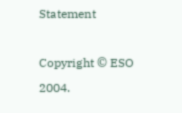Statement

Copyright © ESO 2004.